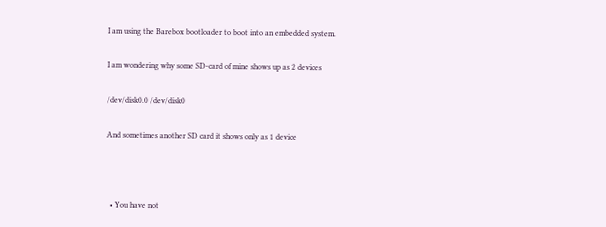I am using the Barebox bootloader to boot into an embedded system.

I am wondering why some SD-card of mine shows up as 2 devices

/dev/disk0.0 /dev/disk0

And sometimes another SD card it shows only as 1 device



  • You have not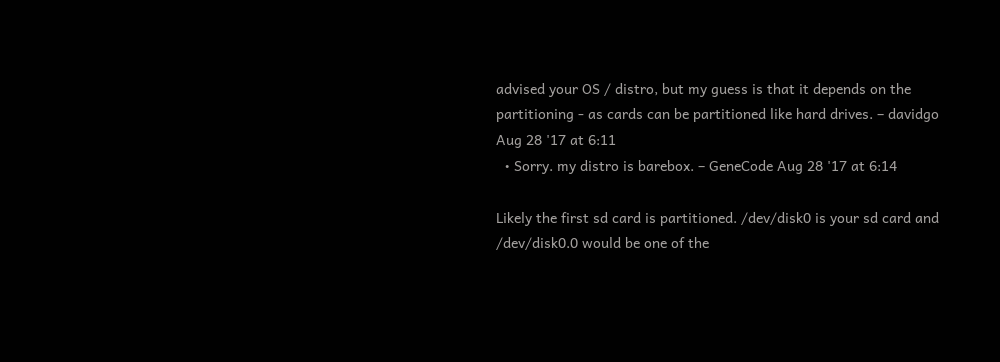advised your OS / distro, but my guess is that it depends on the partitioning - as cards can be partitioned like hard drives. – davidgo Aug 28 '17 at 6:11
  • Sorry. my distro is barebox. – GeneCode Aug 28 '17 at 6:14

Likely the first sd card is partitioned. /dev/disk0 is your sd card and /dev/disk0.0 would be one of the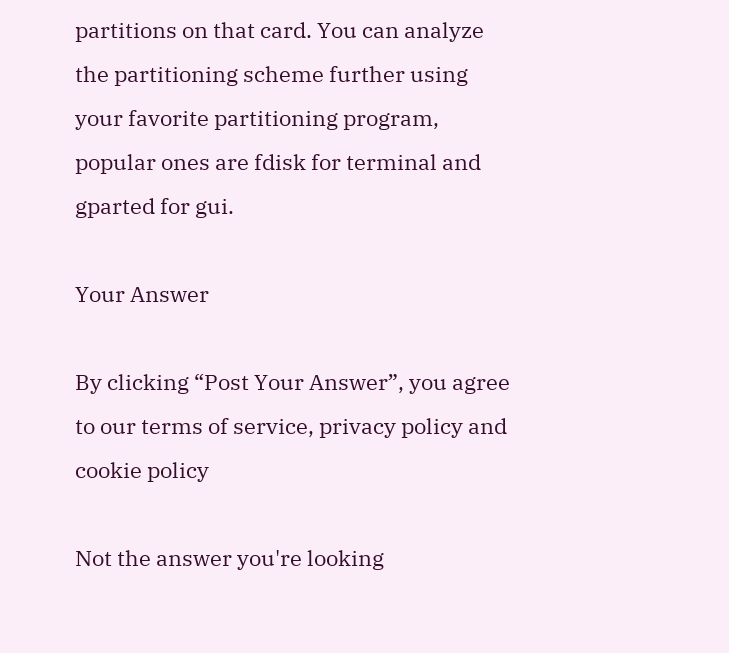partitions on that card. You can analyze the partitioning scheme further using your favorite partitioning program, popular ones are fdisk for terminal and gparted for gui.

Your Answer

By clicking “Post Your Answer”, you agree to our terms of service, privacy policy and cookie policy

Not the answer you're looking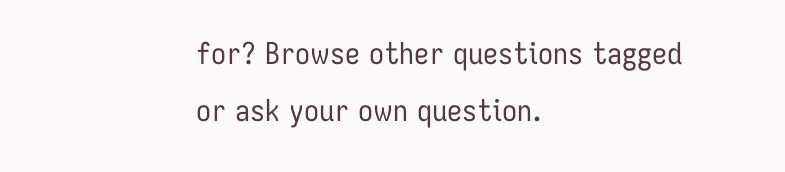for? Browse other questions tagged or ask your own question.